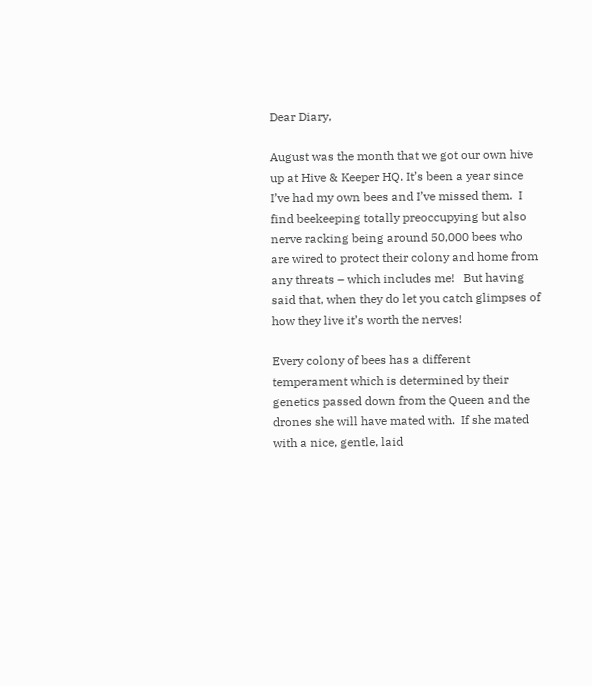Dear Diary,

August was the month that we got our own hive up at Hive & Keeper HQ. It’s been a year since I’ve had my own bees and I’ve missed them.  I find beekeeping totally preoccupying but also nerve racking being around 50,000 bees who are wired to protect their colony and home from any threats – which includes me!   But having said that, when they do let you catch glimpses of how they live it’s worth the nerves!

Every colony of bees has a different temperament which is determined by their genetics passed down from the Queen and the drones she will have mated with.  If she mated with a nice, gentle, laid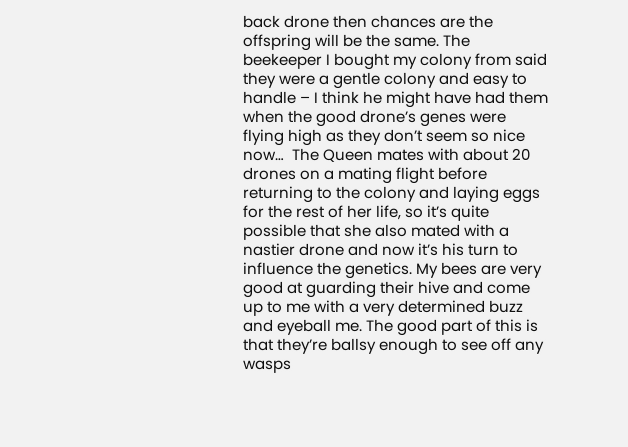back drone then chances are the offspring will be the same. The beekeeper I bought my colony from said they were a gentle colony and easy to handle – I think he might have had them when the good drone’s genes were flying high as they don’t seem so nice now…  The Queen mates with about 20 drones on a mating flight before returning to the colony and laying eggs for the rest of her life, so it’s quite possible that she also mated with a nastier drone and now it’s his turn to influence the genetics. My bees are very good at guarding their hive and come up to me with a very determined buzz and eyeball me. The good part of this is that they’re ballsy enough to see off any wasps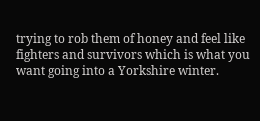trying to rob them of honey and feel like fighters and survivors which is what you want going into a Yorkshire winter.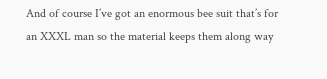And of course I’ve got an enormous bee suit that’s for an XXXL man so the material keeps them along way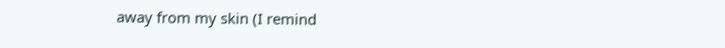away from my skin (I remind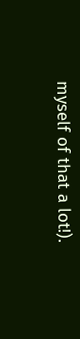myself of that a lot!).